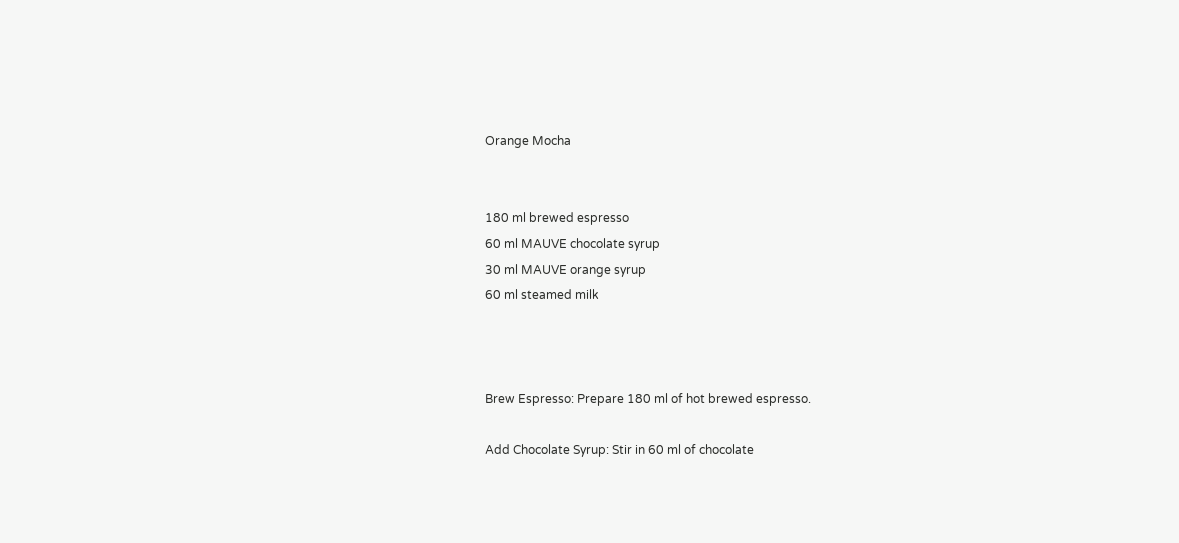Orange Mocha


180 ml brewed espresso
60 ml MAUVE chocolate syrup
30 ml MAUVE orange syrup
60 ml steamed milk



Brew Espresso: Prepare 180 ml of hot brewed espresso.

Add Chocolate Syrup: Stir in 60 ml of chocolate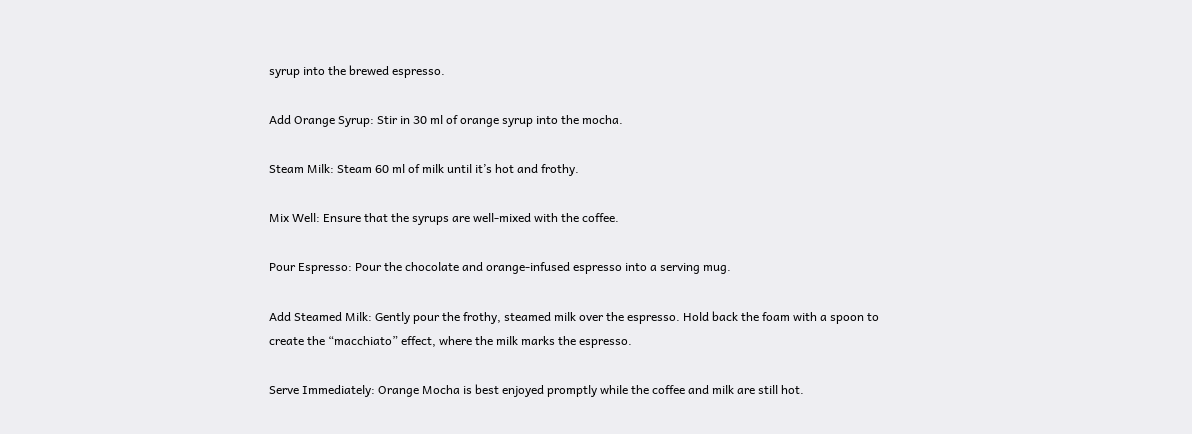syrup into the brewed espresso.

Add Orange Syrup: Stir in 30 ml of orange syrup into the mocha.

Steam Milk: Steam 60 ml of milk until it’s hot and frothy.

Mix Well: Ensure that the syrups are well-mixed with the coffee.

Pour Espresso: Pour the chocolate and orange-infused espresso into a serving mug.

Add Steamed Milk: Gently pour the frothy, steamed milk over the espresso. Hold back the foam with a spoon to create the “macchiato” effect, where the milk marks the espresso.

Serve Immediately: Orange Mocha is best enjoyed promptly while the coffee and milk are still hot.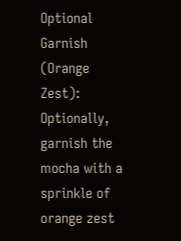Optional Garnish (Orange Zest): Optionally, garnish the mocha with a sprinkle of orange zest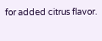for added citrus flavor.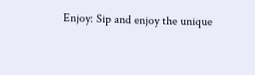Enjoy: Sip and enjoy the unique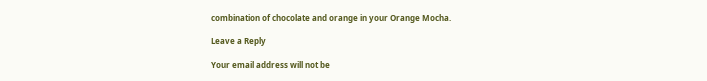combination of chocolate and orange in your Orange Mocha.

Leave a Reply

Your email address will not be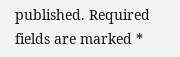published. Required fields are marked *